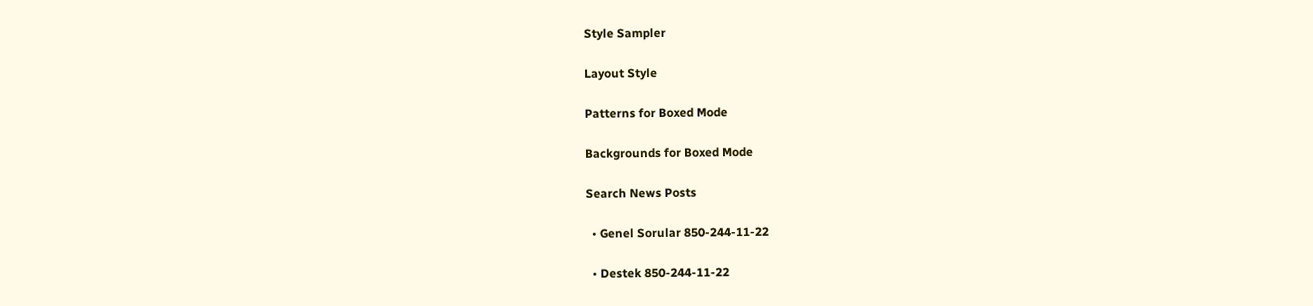Style Sampler

Layout Style

Patterns for Boxed Mode

Backgrounds for Boxed Mode

Search News Posts

  • Genel Sorular 850-244-11-22

  • Destek 850-244-11-22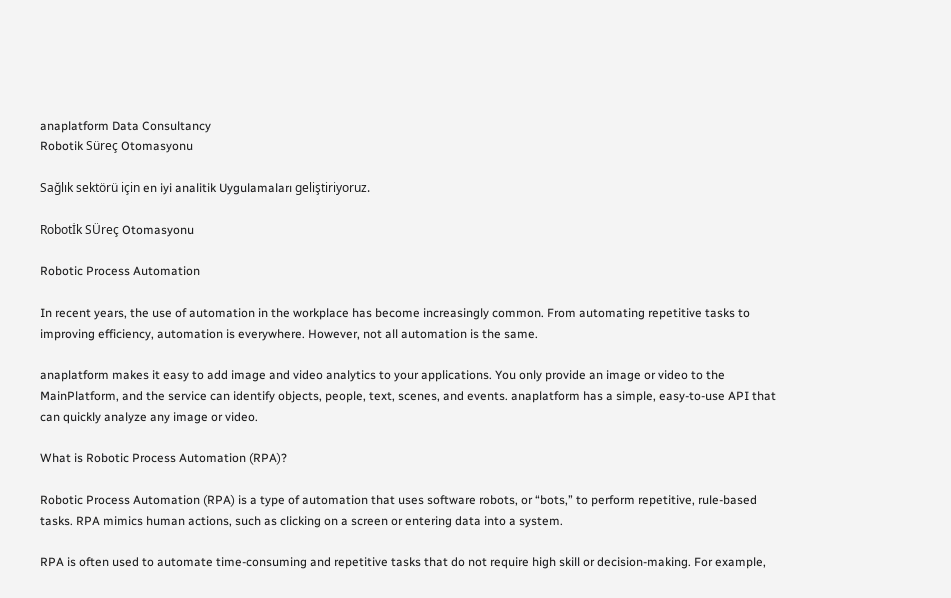anaplatform Data Consultancy
Robotik Süreç Otomasyonu

Sağlık sektörü için en iyi analitik Uygulamaları geliştiriyoruz.

Robotİk SÜreç Otomasyonu

Robotic Process Automation

In recent years, the use of automation in the workplace has become increasingly common. From automating repetitive tasks to improving efficiency, automation is everywhere. However, not all automation is the same.

anaplatform makes it easy to add image and video analytics to your applications. You only provide an image or video to the MainPlatform, and the service can identify objects, people, text, scenes, and events. anaplatform has a simple, easy-to-use API that can quickly analyze any image or video.

What is Robotic Process Automation (RPA)?

Robotic Process Automation (RPA) is a type of automation that uses software robots, or “bots,” to perform repetitive, rule-based tasks. RPA mimics human actions, such as clicking on a screen or entering data into a system.

RPA is often used to automate time-consuming and repetitive tasks that do not require high skill or decision-making. For example,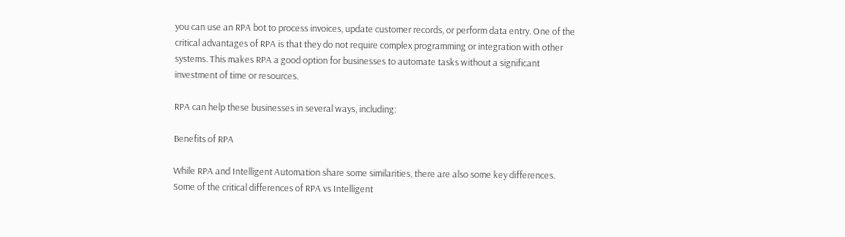you can use an RPA bot to process invoices, update customer records, or perform data entry. One of the critical advantages of RPA is that they do not require complex programming or integration with other systems. This makes RPA a good option for businesses to automate tasks without a significant investment of time or resources.

RPA can help these businesses in several ways, including:

Benefits of RPA

While RPA and Intelligent Automation share some similarities, there are also some key differences. Some of the critical differences of RPA vs Intelligent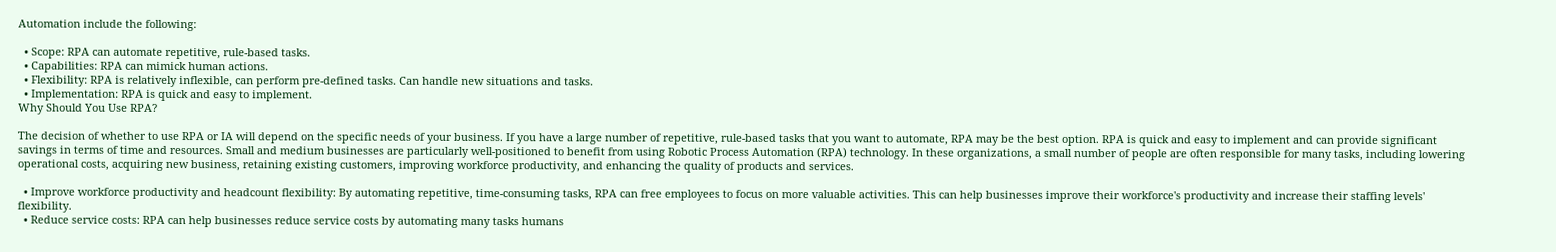Automation include the following:

  • Scope: RPA can automate repetitive, rule-based tasks.
  • Capabilities: RPA can mimick human actions.
  • Flexibility: RPA is relatively inflexible, can perform pre-defined tasks. Can handle new situations and tasks.
  • Implementation: RPA is quick and easy to implement.
Why Should You Use RPA?

The decision of whether to use RPA or IA will depend on the specific needs of your business. If you have a large number of repetitive, rule-based tasks that you want to automate, RPA may be the best option. RPA is quick and easy to implement and can provide significant savings in terms of time and resources. Small and medium businesses are particularly well-positioned to benefit from using Robotic Process Automation (RPA) technology. In these organizations, a small number of people are often responsible for many tasks, including lowering operational costs, acquiring new business, retaining existing customers, improving workforce productivity, and enhancing the quality of products and services.

  • Improve workforce productivity and headcount flexibility: By automating repetitive, time-consuming tasks, RPA can free employees to focus on more valuable activities. This can help businesses improve their workforce's productivity and increase their staffing levels' flexibility.
  • Reduce service costs: RPA can help businesses reduce service costs by automating many tasks humans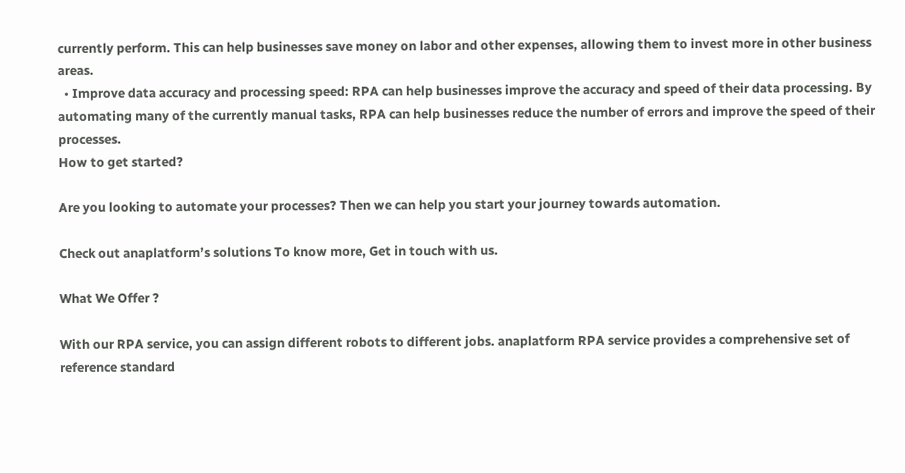currently perform. This can help businesses save money on labor and other expenses, allowing them to invest more in other business areas.
  • Improve data accuracy and processing speed: RPA can help businesses improve the accuracy and speed of their data processing. By automating many of the currently manual tasks, RPA can help businesses reduce the number of errors and improve the speed of their processes.
How to get started?

Are you looking to automate your processes? Then we can help you start your journey towards automation.

Check out anaplatform’s solutions To know more, Get in touch with us.

What We Offer ?

With our RPA service, you can assign different robots to different jobs. anaplatform RPA service provides a comprehensive set of reference standard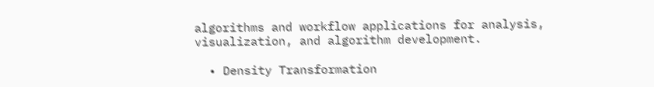algorithms and workflow applications for analysis, visualization, and algorithm development.

  • Density Transformation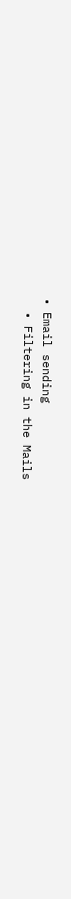• Email sending
  • Filtering in the Mails